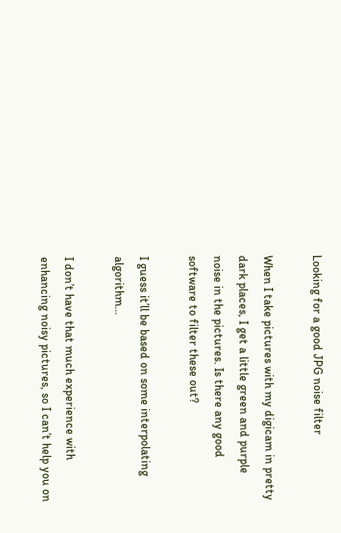Looking for a good JPG noise filter

When I take pictures with my digicam in pretty dark places, I get a little green and purple noise in the pictures. Is there any good software to filter these out?

I guess it’ll be based on some interpolating algorithm…

I don’t have that much experience with enhancing noisy pictures, so I can’t help you on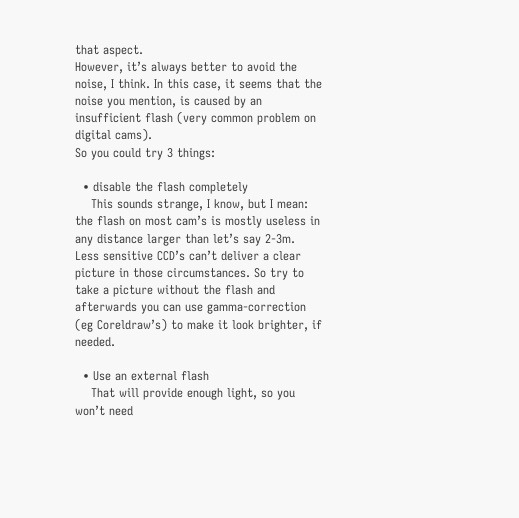that aspect.
However, it’s always better to avoid the noise, I think. In this case, it seems that the noise you mention, is caused by an insufficient flash (very common problem on digital cams).
So you could try 3 things:

  • disable the flash completely
    This sounds strange, I know, but I mean: the flash on most cam’s is mostly useless in any distance larger than let’s say 2-3m. Less sensitive CCD’s can’t deliver a clear picture in those circumstances. So try to take a picture without the flash and afterwards you can use gamma-correction (eg Coreldraw’s) to make it look brighter, if needed.

  • Use an external flash
    That will provide enough light, so you won’t need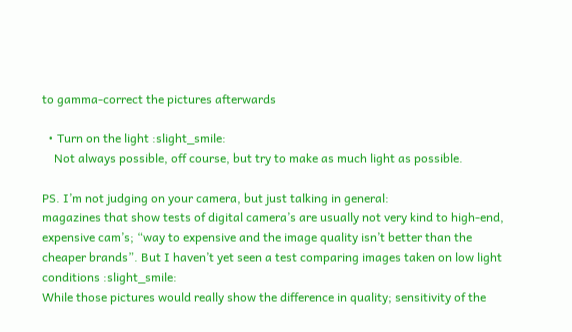to gamma-correct the pictures afterwards

  • Turn on the light :slight_smile:
    Not always possible, off course, but try to make as much light as possible.

PS. I’m not judging on your camera, but just talking in general:
magazines that show tests of digital camera’s are usually not very kind to high-end, expensive cam’s; “way to expensive and the image quality isn’t better than the cheaper brands”. But I haven’t yet seen a test comparing images taken on low light conditions :slight_smile:
While those pictures would really show the difference in quality; sensitivity of the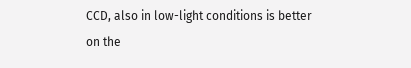CCD, also in low-light conditions is better on the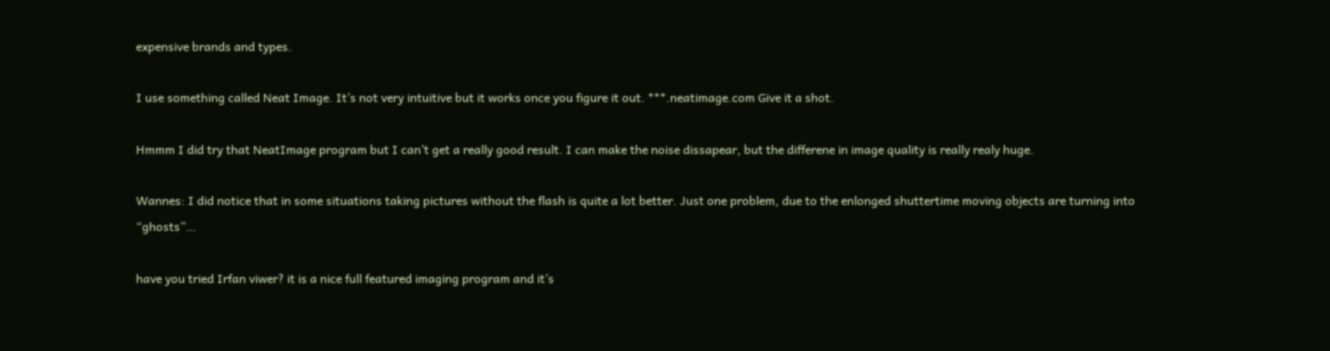expensive brands and types.

I use something called Neat Image. It’s not very intuitive but it works once you figure it out. ***.neatimage.com Give it a shot.

Hmmm I did try that NeatImage program but I can’t get a really good result. I can make the noise dissapear, but the differene in image quality is really realy huge.

Wannes: I did notice that in some situations taking pictures without the flash is quite a lot better. Just one problem, due to the enlonged shuttertime moving objects are turning into “ghosts”…

have you tried Irfan viwer? it is a nice full featured imaging program and it’s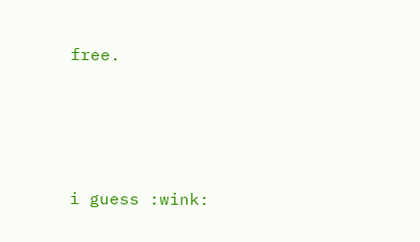free.




i guess :wink: